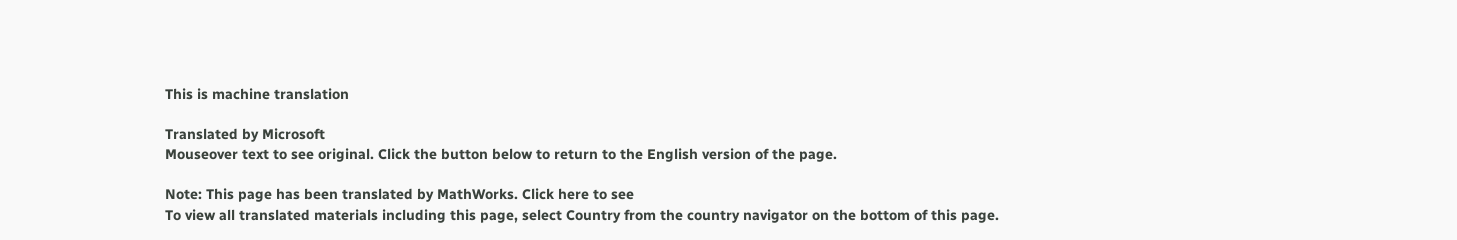This is machine translation

Translated by Microsoft
Mouseover text to see original. Click the button below to return to the English version of the page.

Note: This page has been translated by MathWorks. Click here to see
To view all translated materials including this page, select Country from the country navigator on the bottom of this page.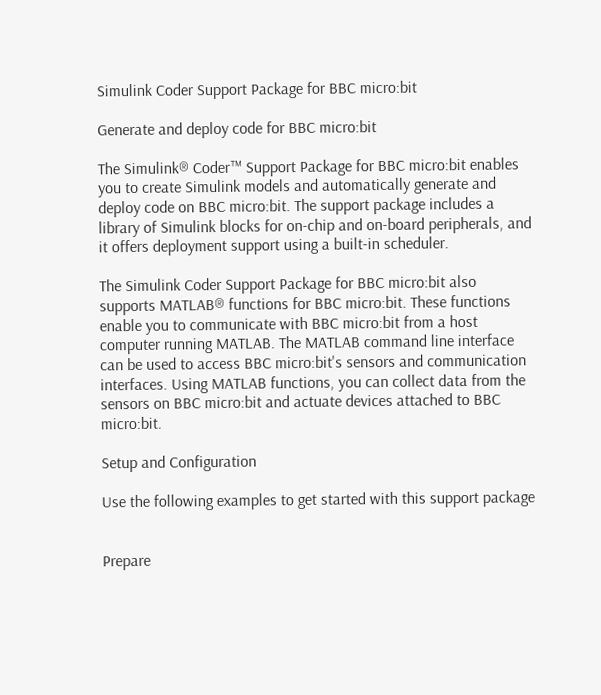Simulink Coder Support Package for BBC micro:bit

Generate and deploy code for BBC micro:bit

The Simulink® Coder™ Support Package for BBC micro:bit enables you to create Simulink models and automatically generate and deploy code on BBC micro:bit. The support package includes a library of Simulink blocks for on-chip and on-board peripherals, and it offers deployment support using a built-in scheduler.

The Simulink Coder Support Package for BBC micro:bit also supports MATLAB® functions for BBC micro:bit. These functions enable you to communicate with BBC micro:bit from a host computer running MATLAB. The MATLAB command line interface can be used to access BBC micro:bit's sensors and communication interfaces. Using MATLAB functions, you can collect data from the sensors on BBC micro:bit and actuate devices attached to BBC micro:bit.

Setup and Configuration

Use the following examples to get started with this support package


Prepare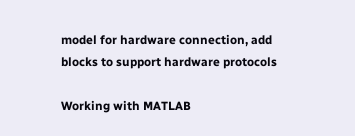model for hardware connection, add blocks to support hardware protocols

Working with MATLAB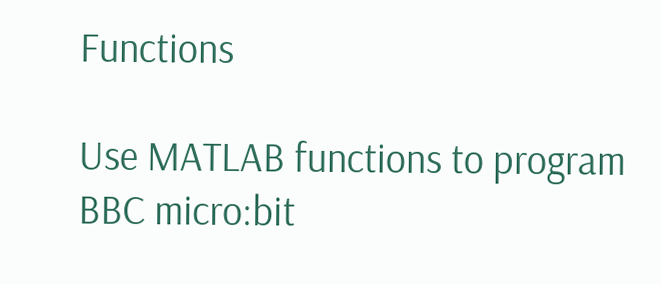Functions

Use MATLAB functions to program BBC micro:bit